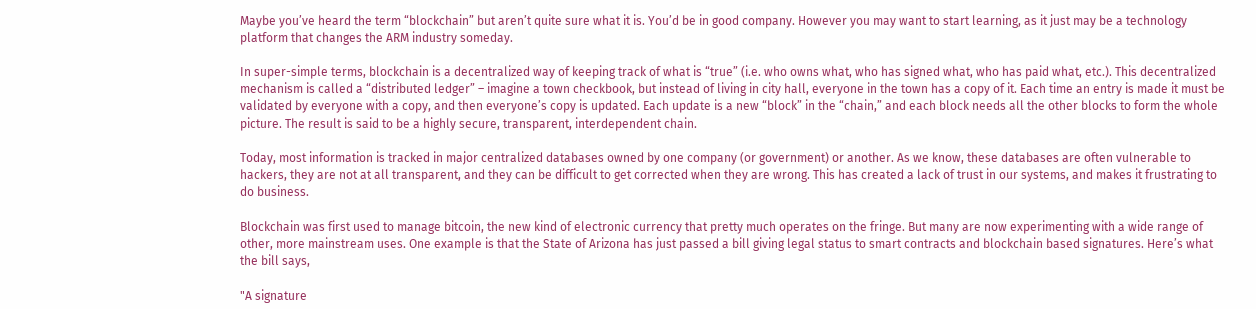Maybe you’ve heard the term “blockchain” but aren’t quite sure what it is. You’d be in good company. However you may want to start learning, as it just may be a technology platform that changes the ARM industry someday.

In super-simple terms, blockchain is a decentralized way of keeping track of what is “true” (i.e. who owns what, who has signed what, who has paid what, etc.). This decentralized mechanism is called a “distributed ledger” – imagine a town checkbook, but instead of living in city hall, everyone in the town has a copy of it. Each time an entry is made it must be validated by everyone with a copy, and then everyone’s copy is updated. Each update is a new “block” in the “chain,” and each block needs all the other blocks to form the whole picture. The result is said to be a highly secure, transparent, interdependent chain.

Today, most information is tracked in major centralized databases owned by one company (or government) or another. As we know, these databases are often vulnerable to hackers, they are not at all transparent, and they can be difficult to get corrected when they are wrong. This has created a lack of trust in our systems, and makes it frustrating to do business.

Blockchain was first used to manage bitcoin, the new kind of electronic currency that pretty much operates on the fringe. But many are now experimenting with a wide range of other, more mainstream uses. One example is that the State of Arizona has just passed a bill giving legal status to smart contracts and blockchain based signatures. Here’s what the bill says,

"A signature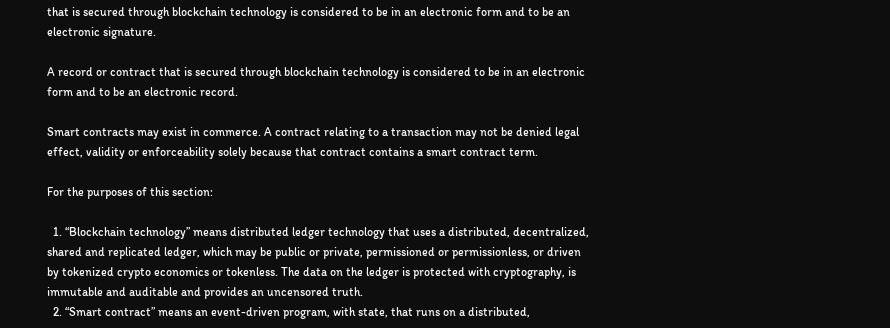that is secured through blockchain technology is considered to be in an electronic form and to be an electronic signature.

A record or contract that is secured through blockchain technology is considered to be in an electronic form and to be an electronic record.

Smart contracts may exist in commerce. A contract relating to a transaction may not be denied legal effect, validity or enforceability solely because that contract contains a smart contract term.

For the purposes of this section:

  1. “Blockchain technology” means distributed ledger technology that uses a distributed, decentralized, shared and replicated ledger, which may be public or private, permissioned or permissionless, or driven by tokenized crypto economics or tokenless. The data on the ledger is protected with cryptography, is immutable and auditable and provides an uncensored truth.
  2. “Smart contract” means an event-driven program, with state, that runs on a distributed,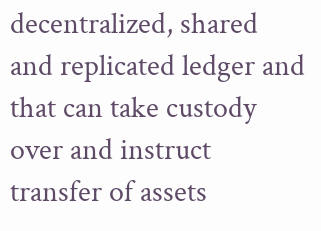decentralized, shared and replicated ledger and that can take custody over and instruct transfer of assets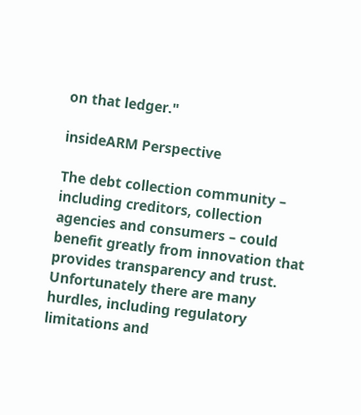on that ledger."

insideARM Perspective

The debt collection community – including creditors, collection agencies and consumers – could benefit greatly from innovation that provides transparency and trust. Unfortunately there are many hurdles, including regulatory limitations and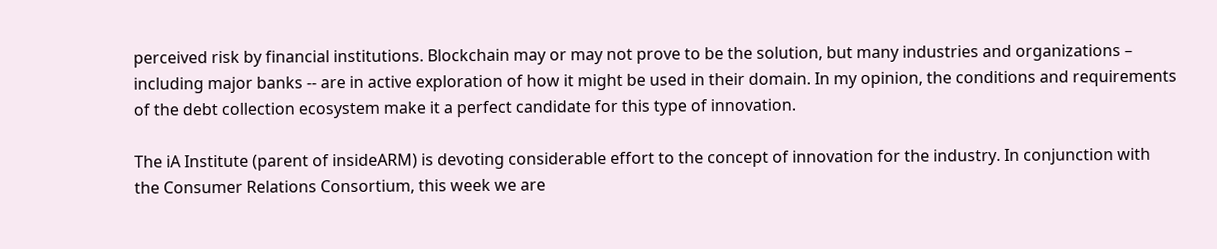perceived risk by financial institutions. Blockchain may or may not prove to be the solution, but many industries and organizations – including major banks -- are in active exploration of how it might be used in their domain. In my opinion, the conditions and requirements of the debt collection ecosystem make it a perfect candidate for this type of innovation.

The iA Institute (parent of insideARM) is devoting considerable effort to the concept of innovation for the industry. In conjunction with the Consumer Relations Consortium, this week we are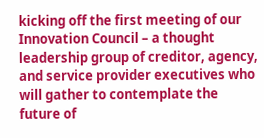kicking off the first meeting of our Innovation Council – a thought leadership group of creditor, agency, and service provider executives who will gather to contemplate the future of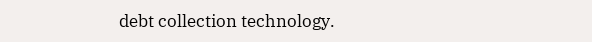debt collection technology.